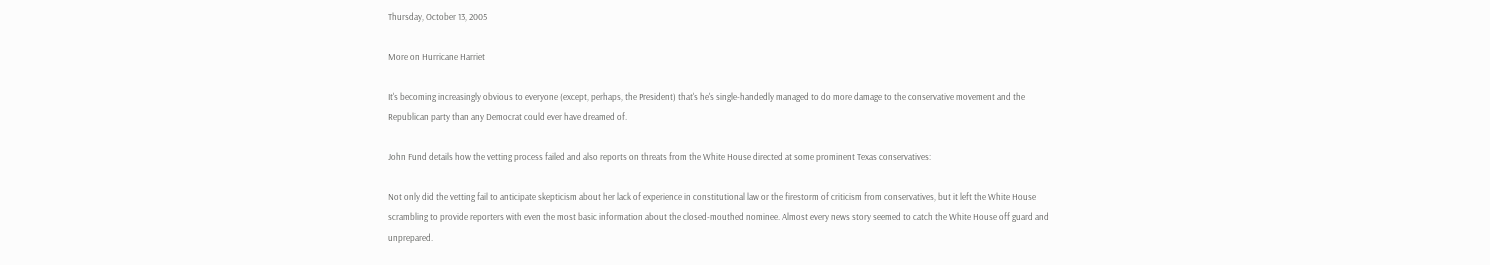Thursday, October 13, 2005

More on Hurricane Harriet

It's becoming increasingly obvious to everyone (except, perhaps, the President) that's he's single-handedly managed to do more damage to the conservative movement and the Republican party than any Democrat could ever have dreamed of.

John Fund details how the vetting process failed and also reports on threats from the White House directed at some prominent Texas conservatives:

Not only did the vetting fail to anticipate skepticism about her lack of experience in constitutional law or the firestorm of criticism from conservatives, but it left the White House scrambling to provide reporters with even the most basic information about the closed-mouthed nominee. Almost every news story seemed to catch the White House off guard and unprepared.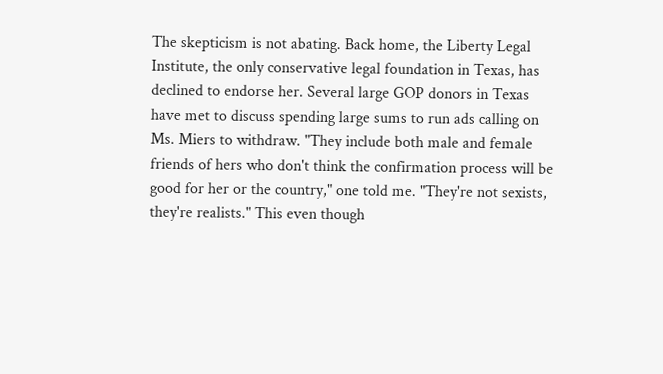The skepticism is not abating. Back home, the Liberty Legal Institute, the only conservative legal foundation in Texas, has declined to endorse her. Several large GOP donors in Texas have met to discuss spending large sums to run ads calling on Ms. Miers to withdraw. "They include both male and female friends of hers who don't think the confirmation process will be good for her or the country," one told me. "They're not sexists, they're realists." This even though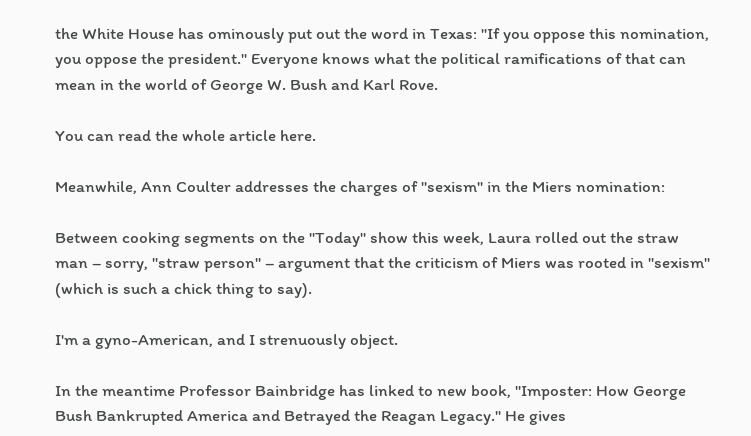the White House has ominously put out the word in Texas: "If you oppose this nomination, you oppose the president." Everyone knows what the political ramifications of that can mean in the world of George W. Bush and Karl Rove.

You can read the whole article here.

Meanwhile, Ann Coulter addresses the charges of "sexism" in the Miers nomination:

Between cooking segments on the "Today" show this week, Laura rolled out the straw man – sorry, "straw person" – argument that the criticism of Miers was rooted in "sexism" (which is such a chick thing to say).

I'm a gyno-American, and I strenuously object.

In the meantime Professor Bainbridge has linked to new book, "Imposter: How George Bush Bankrupted America and Betrayed the Reagan Legacy." He gives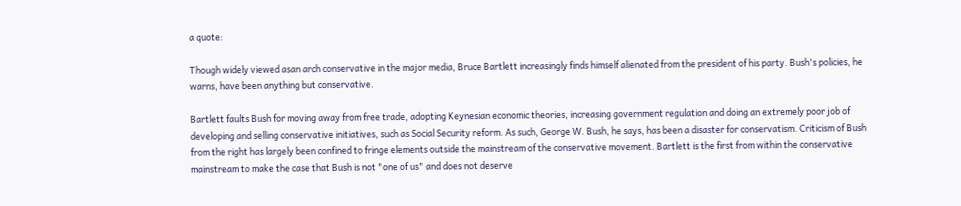a quote:

Though widely viewed asan arch conservative in the major media, Bruce Bartlett increasingly finds himself alienated from the president of his party. Bush's policies, he warns, have been anything but conservative.

Bartlett faults Bush for moving away from free trade, adopting Keynesian economic theories, increasing government regulation and doing an extremely poor job of developing and selling conservative initiatives, such as Social Security reform. As such, George W. Bush, he says, has been a disaster for conservatism. Criticism of Bush from the right has largely been confined to fringe elements outside the mainstream of the conservative movement. Bartlett is the first from within the conservative mainstream to make the case that Bush is not "one of us" and does not deserve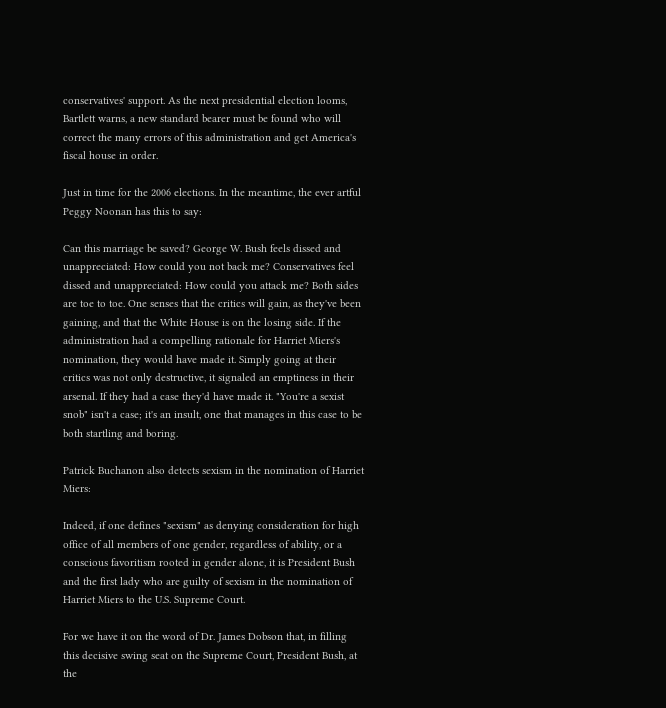conservatives' support. As the next presidential election looms, Bartlett warns, a new standard bearer must be found who will correct the many errors of this administration and get America's fiscal house in order.

Just in time for the 2006 elections. In the meantime, the ever artful Peggy Noonan has this to say:

Can this marriage be saved? George W. Bush feels dissed and unappreciated: How could you not back me? Conservatives feel dissed and unappreciated: How could you attack me? Both sides are toe to toe. One senses that the critics will gain, as they've been gaining, and that the White House is on the losing side. If the administration had a compelling rationale for Harriet Miers's nomination, they would have made it. Simply going at their critics was not only destructive, it signaled an emptiness in their arsenal. If they had a case they'd have made it. "You're a sexist snob" isn't a case; it's an insult, one that manages in this case to be both startling and boring.

Patrick Buchanon also detects sexism in the nomination of Harriet Miers:

Indeed, if one defines "sexism" as denying consideration for high office of all members of one gender, regardless of ability, or a conscious favoritism rooted in gender alone, it is President Bush and the first lady who are guilty of sexism in the nomination of Harriet Miers to the U.S. Supreme Court.

For we have it on the word of Dr. James Dobson that, in filling this decisive swing seat on the Supreme Court, President Bush, at the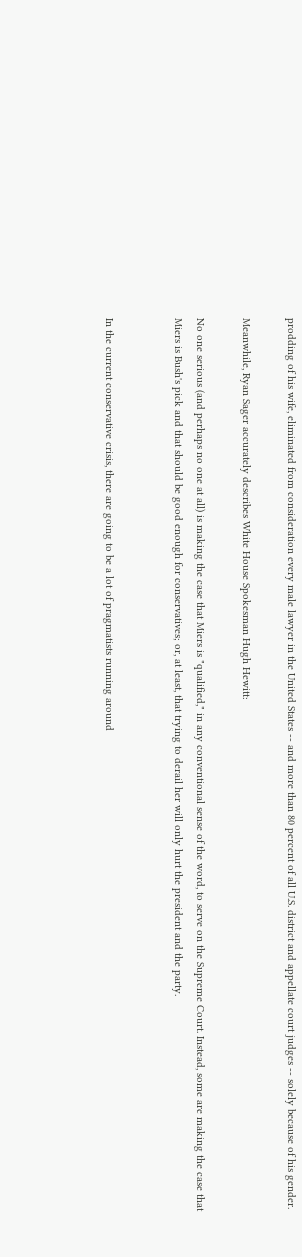prodding of his wife, eliminated from consideration every male lawyer in the United States -- and more than 80 percent of all U.S. district and appellate court judges -- solely because of his gender.

Meanwhile, Ryan Sager accurately describes White House Spokesman Hugh Hewitt:

No one serious (and perhaps no one at all) is making the case that Miers is "qualified," in any conventional sense of the word, to serve on the Supreme Court. Instead, some are making the case that Miers is Bush's pick and that should be good enough for conservatives; or, at least, that trying to derail her will only hurt the president and the party.


In the current conservative crisis, there are going to be a lot of pragmatists running around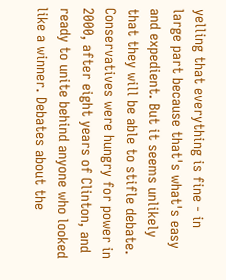yelling that everything is fine - in large part because that's what's easy and expedient. But it seems unlikely that they will be able to stifle debate. Conservatives were hungry for power in 2000, after eight years of Clinton, and ready to unite behind anyone who looked like a winner. Debates about the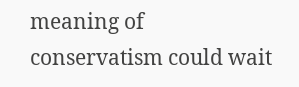meaning of conservatism could wait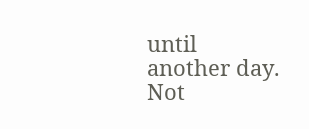until another day. Not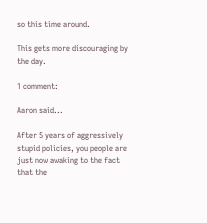so this time around.

This gets more discouraging by the day.

1 comment:

Aaron said...

After 5 years of aggressively stupid policies, you people are just now awaking to the fact that the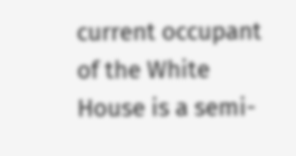current occupant of the White House is a semi-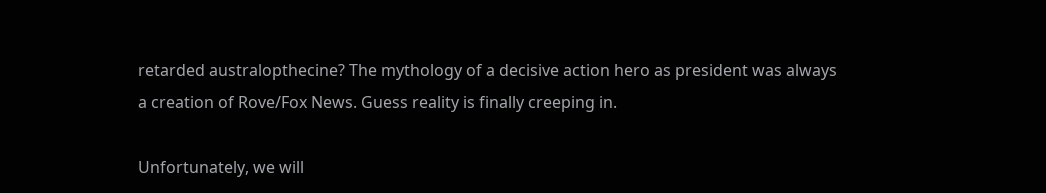retarded australopthecine? The mythology of a decisive action hero as president was always a creation of Rove/Fox News. Guess reality is finally creeping in.

Unfortunately, we will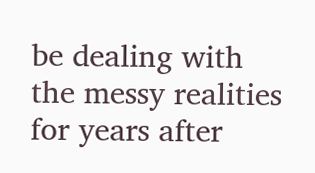be dealing with the messy realities for years after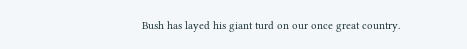Bush has layed his giant turd on our once great country.